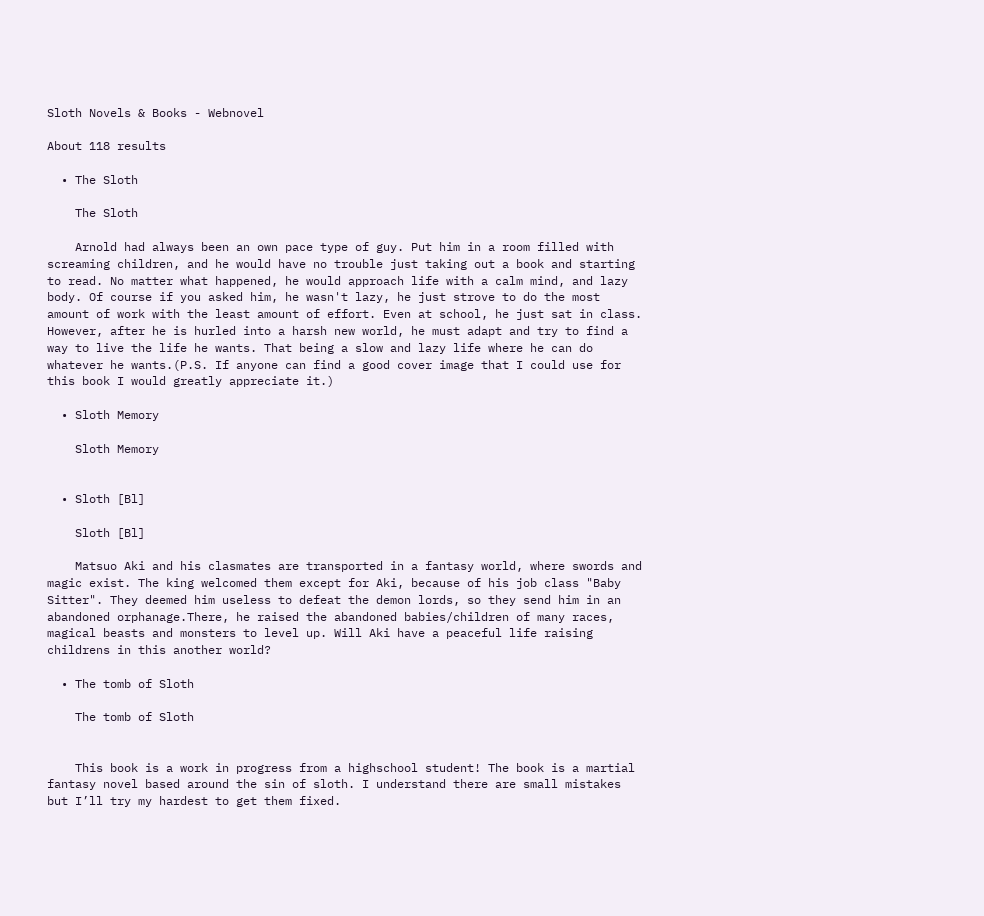Sloth Novels & Books - Webnovel

About 118 results

  • The Sloth

    The Sloth

    Arnold had always been an own pace type of guy. Put him in a room filled with screaming children, and he would have no trouble just taking out a book and starting to read. No matter what happened, he would approach life with a calm mind, and lazy body. Of course if you asked him, he wasn't lazy, he just strove to do the most amount of work with the least amount of effort. Even at school, he just sat in class. However, after he is hurled into a harsh new world, he must adapt and try to find a way to live the life he wants. That being a slow and lazy life where he can do whatever he wants.(P.S. If anyone can find a good cover image that I could use for this book I would greatly appreciate it.)

  • Sloth Memory

    Sloth Memory


  • Sloth [Bl]

    Sloth [Bl]

    Matsuo Aki and his clasmates are transported in a fantasy world, where swords and magic exist. The king welcomed them except for Aki, because of his job class "Baby Sitter". They deemed him useless to defeat the demon lords, so they send him in an abandoned orphanage.There, he raised the abandoned babies/children of many races, magical beasts and monsters to level up. Will Aki have a peaceful life raising childrens in this another world?

  • The tomb of Sloth

    The tomb of Sloth


    This book is a work in progress from a highschool student! The book is a martial fantasy novel based around the sin of sloth. I understand there are small mistakes but I’ll try my hardest to get them fixed.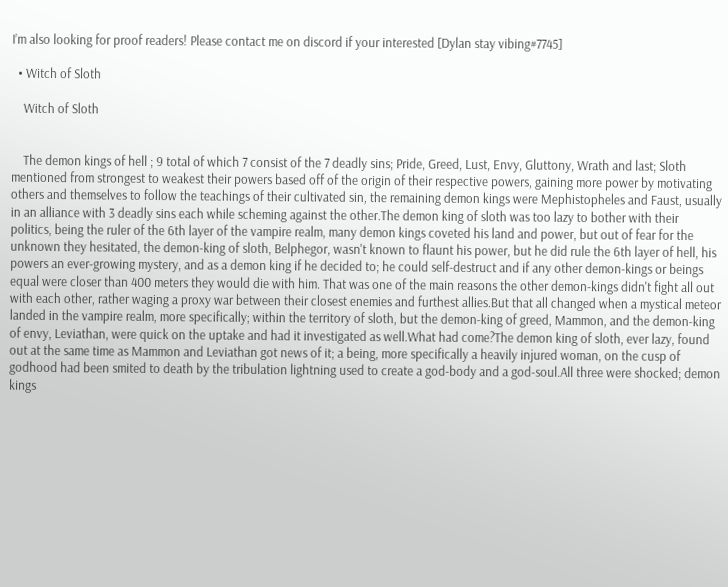I’m also looking for proof readers! Please contact me on discord if your interested [Dylan stay vibing#7745]

  • Witch of Sloth

    Witch of Sloth


    The demon kings of hell ; 9 total of which 7 consist of the 7 deadly sins; Pride, Greed, Lust, Envy, Gluttony, Wrath and last; Sloth mentioned from strongest to weakest their powers based off of the origin of their respective powers, gaining more power by motivating others and themselves to follow the teachings of their cultivated sin, the remaining demon kings were Mephistopheles and Faust, usually in an alliance with 3 deadly sins each while scheming against the other.The demon king of sloth was too lazy to bother with their politics, being the ruler of the 6th layer of the vampire realm, many demon kings coveted his land and power, but out of fear for the unknown they hesitated, the demon-king of sloth, Belphegor, wasn't known to flaunt his power, but he did rule the 6th layer of hell, his powers an ever-growing mystery, and as a demon king if he decided to; he could self-destruct and if any other demon-kings or beings equal were closer than 400 meters they would die with him. That was one of the main reasons the other demon-kings didn't fight all out with each other, rather waging a proxy war between their closest enemies and furthest allies.But that all changed when a mystical meteor landed in the vampire realm, more specifically; within the territory of sloth, but the demon-king of greed, Mammon, and the demon-king of envy, Leviathan, were quick on the uptake and had it investigated as well.What had come?The demon king of sloth, ever lazy, found out at the same time as Mammon and Leviathan got news of it; a being, more specifically a heavily injured woman, on the cusp of godhood had been smited to death by the tribulation lightning used to create a god-body and a god-soul.All three were shocked; demon kings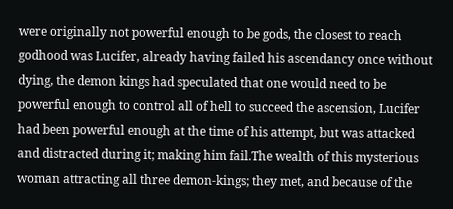were originally not powerful enough to be gods, the closest to reach godhood was Lucifer, already having failed his ascendancy once without dying, the demon kings had speculated that one would need to be powerful enough to control all of hell to succeed the ascension, Lucifer had been powerful enough at the time of his attempt, but was attacked and distracted during it; making him fail.The wealth of this mysterious woman attracting all three demon-kings; they met, and because of the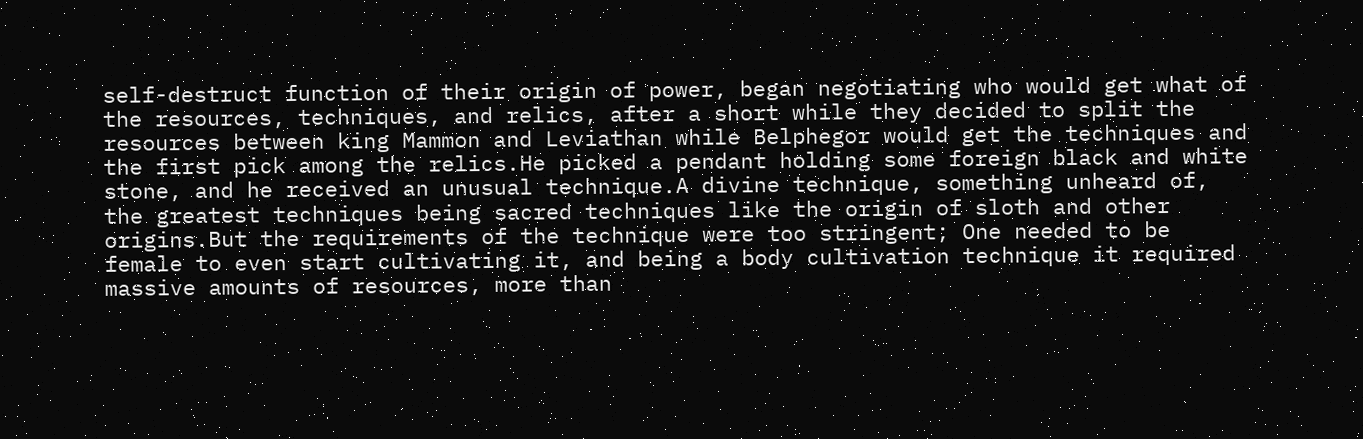self-destruct function of their origin of power, began negotiating who would get what of the resources, techniques, and relics, after a short while they decided to split the resources between king Mammon and Leviathan while Belphegor would get the techniques and the first pick among the relics.He picked a pendant holding some foreign black and white stone, and he received an unusual technique.A divine technique, something unheard of, the greatest techniques being sacred techniques like the origin of sloth and other origins.But the requirements of the technique were too stringent; One needed to be female to even start cultivating it, and being a body cultivation technique it required massive amounts of resources, more than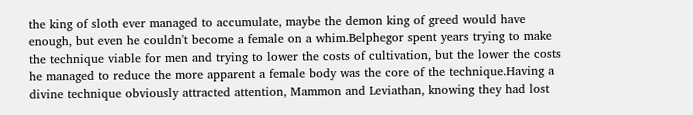the king of sloth ever managed to accumulate, maybe the demon king of greed would have enough, but even he couldn't become a female on a whim.Belphegor spent years trying to make the technique viable for men and trying to lower the costs of cultivation, but the lower the costs he managed to reduce the more apparent a female body was the core of the technique.Having a divine technique obviously attracted attention, Mammon and Leviathan, knowing they had lost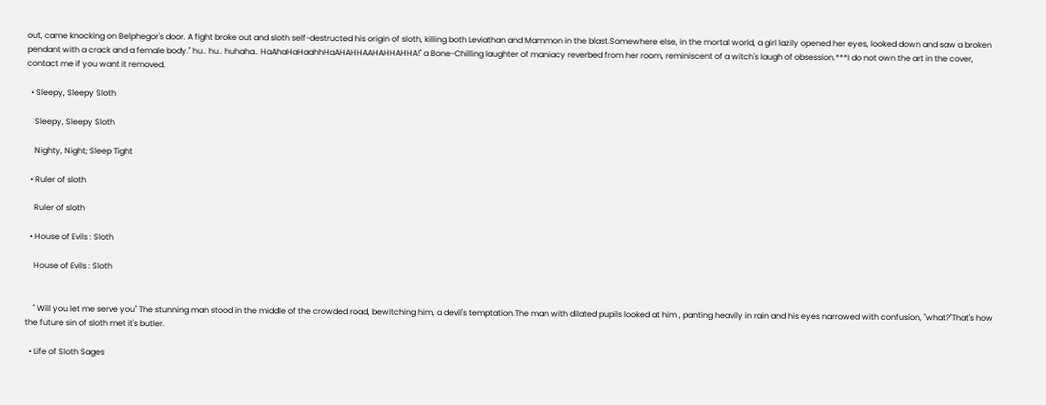out, came knocking on Belphegor's door. A fight broke out and sloth self-destructed his origin of sloth, killing both Leviathan and Mammon in the blast.Somewhere else, in the mortal world, a girl lazily opened her eyes, looked down and saw a broken pendant with a crack and a female body." hu.. hu.. huhaha.. HaAhaHaHaahhHaAHAHHAAHAHHAHHA!" a Bone-Chilling laughter of maniacy reverbed from her room, reminiscent of a witch's laugh of obsession.***I do not own the art in the cover, contact me if you want it removed.

  • Sleepy, Sleepy Sloth

    Sleepy, Sleepy Sloth

    Nighty, Night; Sleep Tight

  • Ruler of sloth

    Ruler of sloth

  • House of Evils : Sloth

    House of Evils : Sloth


    " Will you let me serve you" The stunning man stood in the middle of the crowded road, bewitching him, a devil's temptation.The man with dilated pupils looked at him , panting heavily in rain and his eyes narrowed with confusion, "what?"That's how the future sin of sloth met it's butler.

  • Life of Sloth Sages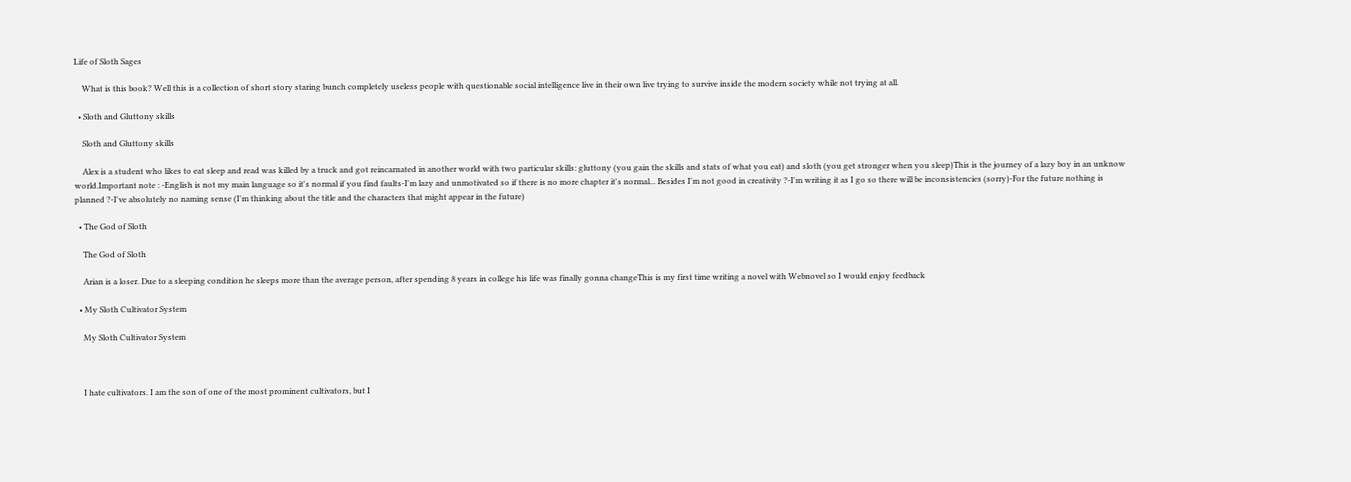Life of Sloth Sages

    What is this book? Well this is a collection of short story staring bunch completely useless people with questionable social intelligence live in their own live trying to survive inside the modern society while not trying at all.

  • Sloth and Gluttony skills

    Sloth and Gluttony skills

    Alex is a student who likes to eat sleep and read was killed by a truck and got reincarnated in another world with two particular skills: gluttony (you gain the skills and stats of what you eat) and sloth (you get stronger when you sleep)This is the journey of a lazy boy in an unknow world.Important note : -English is not my main language so it's normal if you find faults-I'm lazy and unmotivated so if there is no more chapter it's normal... Besides I'm not good in creativity ?-I'm writing it as I go so there will be inconsistencies (sorry)-For the future nothing is planned ?-I've absolutely no naming sense (I'm thinking about the title and the characters that might appear in the future)

  • The God of Sloth

    The God of Sloth

    Arian is a loser. Due to a sleeping condition he sleeps more than the average person, after spending 8 years in college his life was finally gonna changeThis is my first time writing a novel with Webnovel so I would enjoy feedback

  • My Sloth Cultivator System

    My Sloth Cultivator System



    I hate cultivators. I am the son of one of the most prominent cultivators, but I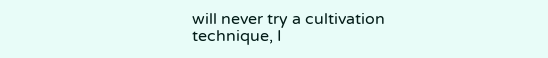will never try a cultivation technique, I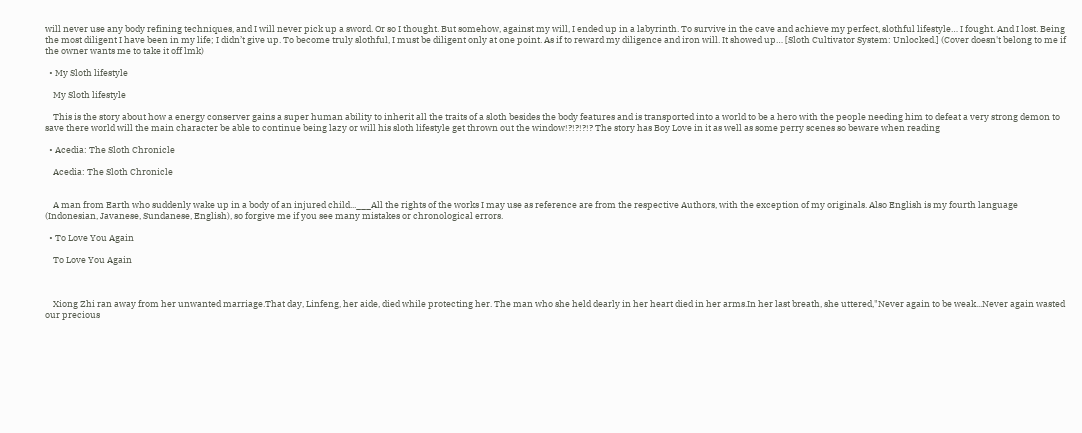will never use any body refining techniques, and I will never pick up a sword. Or so I thought. But somehow, against my will, I ended up in a labyrinth. To survive in the cave and achieve my perfect, slothful lifestyle… I fought. And I lost. Being the most diligent I have been in my life; I didn’t give up. To become truly slothful, I must be diligent only at one point. As if to reward my diligence and iron will. It showed up… [Sloth Cultivator System: Unlocked.] (Cover doesn't belong to me if the owner wants me to take it off lmk)

  • My Sloth lifestyle

    My Sloth lifestyle

    This is the story about how a energy conserver gains a super human ability to inherit all the traits of a sloth besides the body features and is transported into a world to be a hero with the people needing him to defeat a very strong demon to save there world will the main character be able to continue being lazy or will his sloth lifestyle get thrown out the window!?!?!?!? The story has Boy Love in it as well as some perry scenes so beware when reading

  • Acedia: The Sloth Chronicle

    Acedia: The Sloth Chronicle


    A man from Earth who suddenly wake up in a body of an injured child...___All the rights of the works I may use as reference are from the respective Authors, with the exception of my originals. Also English is my fourth language (Indonesian, Javanese, Sundanese, English), so forgive me if you see many mistakes or chronological errors.

  • To Love You Again

    To Love You Again



    Xiong Zhi ran away from her unwanted marriage.That day, Linfeng, her aide, died while protecting her. The man who she held dearly in her heart died in her arms.In her last breath, she uttered,"Never again to be weak...Never again wasted our precious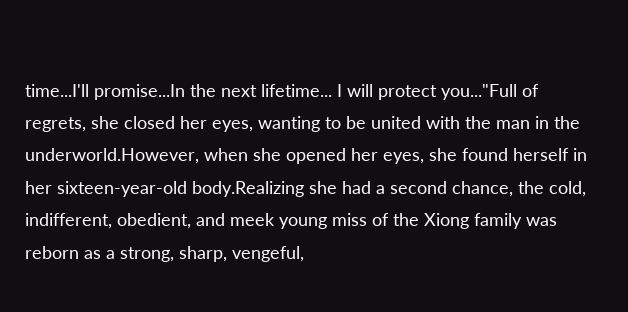time...I'll promise...In the next lifetime... I will protect you..."Full of regrets, she closed her eyes, wanting to be united with the man in the underworld.However, when she opened her eyes, she found herself in her sixteen-year-old body.Realizing she had a second chance, the cold, indifferent, obedient, and meek young miss of the Xiong family was reborn as a strong, sharp, vengeful,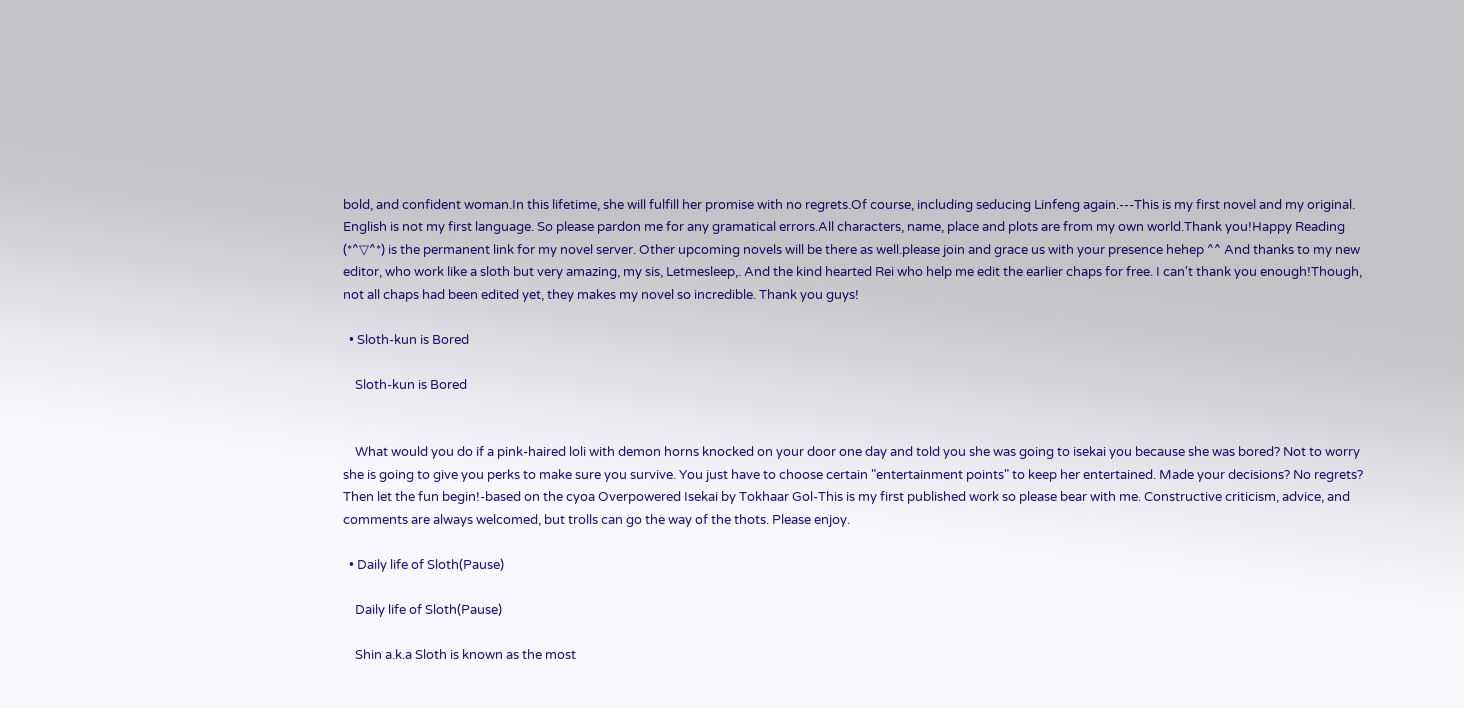bold, and confident woman.In this lifetime, she will fulfill her promise with no regrets.Of course, including seducing Linfeng again.---This is my first novel and my original. English is not my first language. So please pardon me for any gramatical errors.All characters, name, place and plots are from my own world.Thank you!Happy Reading (*^▽^*) is the permanent link for my novel server. Other upcoming novels will be there as well.please join and grace us with your presence hehep ^^ And thanks to my new editor, who work like a sloth but very amazing, my sis, Letmesleep,. And the kind hearted Rei who help me edit the earlier chaps for free. I can't thank you enough!Though, not all chaps had been edited yet, they makes my novel so incredible. Thank you guys!

  • Sloth-kun is Bored

    Sloth-kun is Bored


    What would you do if a pink-haired loli with demon horns knocked on your door one day and told you she was going to isekai you because she was bored? Not to worry she is going to give you perks to make sure you survive. You just have to choose certain "entertainment points" to keep her entertained. Made your decisions? No regrets? Then let the fun begin!-based on the cyoa Overpowered Isekai by Tokhaar Gol-This is my first published work so please bear with me. Constructive criticism, advice, and comments are always welcomed, but trolls can go the way of the thots. Please enjoy.

  • Daily life of Sloth(Pause)

    Daily life of Sloth(Pause)

    Shin a.k.a Sloth is known as the most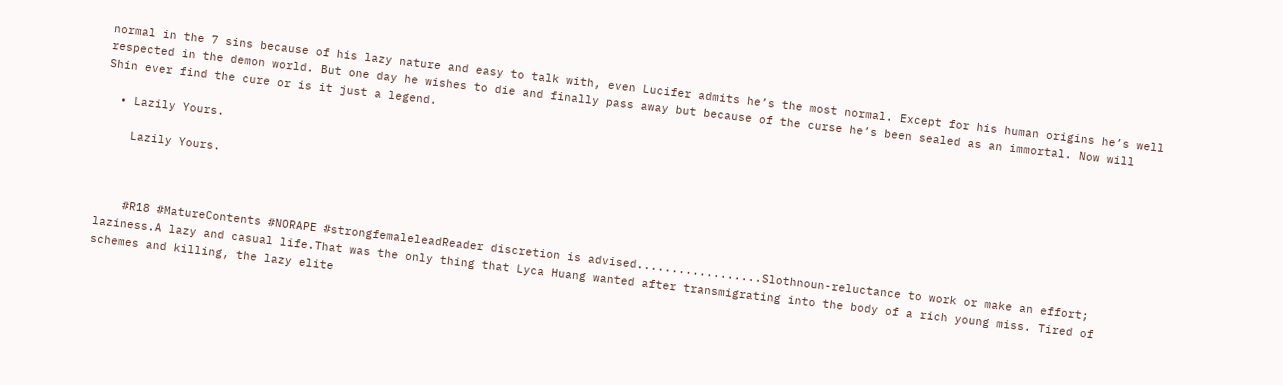normal in the 7 sins because of his lazy nature and easy to talk with, even Lucifer admits he’s the most normal. Except for his human origins he’s well respected in the demon world. But one day he wishes to die and finally pass away but because of the curse he’s been sealed as an immortal. Now will Shin ever find the cure or is it just a legend.

  • Lazily Yours.

    Lazily Yours.



    #R18 #MatureContents #NORAPE #strongfemaleleadReader discretion is advised..................Slothnoun-reluctance to work or make an effort; laziness.A lazy and casual life.That was the only thing that Lyca Huang wanted after transmigrating into the body of a rich young miss. Tired of schemes and killing, the lazy elite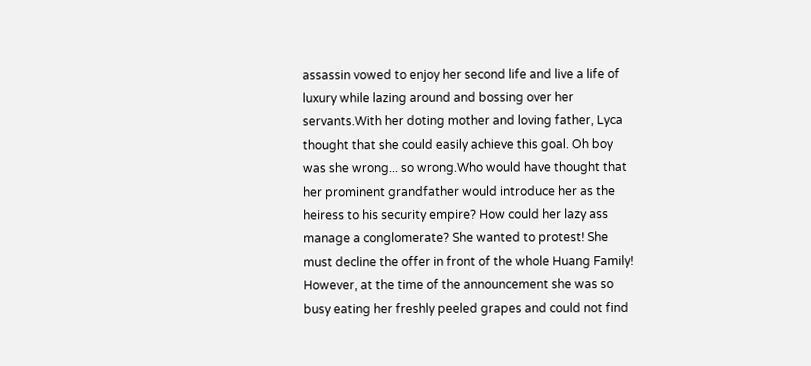assassin vowed to enjoy her second life and live a life of luxury while lazing around and bossing over her servants.With her doting mother and loving father, Lyca thought that she could easily achieve this goal. Oh boy was she wrong... so wrong.Who would have thought that her prominent grandfather would introduce her as the heiress to his security empire? How could her lazy ass manage a conglomerate? She wanted to protest! She must decline the offer in front of the whole Huang Family! However, at the time of the announcement she was so busy eating her freshly peeled grapes and could not find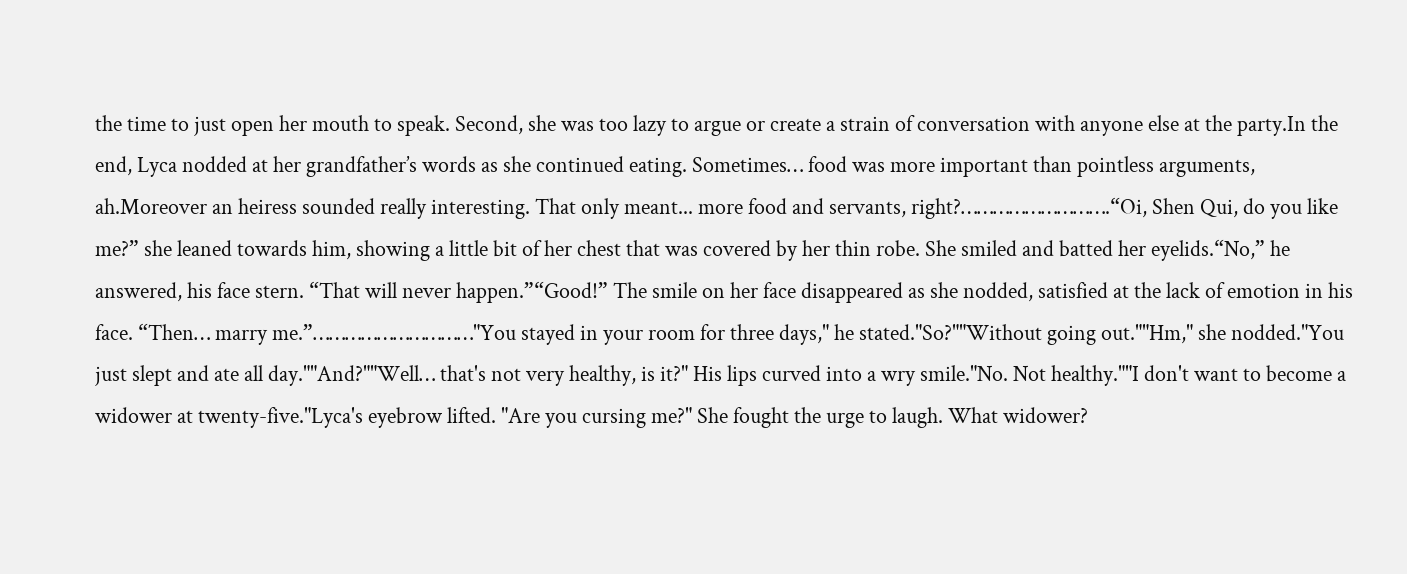the time to just open her mouth to speak. Second, she was too lazy to argue or create a strain of conversation with anyone else at the party.In the end, Lyca nodded at her grandfather’s words as she continued eating. Sometimes… food was more important than pointless arguments, ah.Moreover an heiress sounded really interesting. That only meant... more food and servants, right?……………………….“Oi, Shen Qui, do you like me?” she leaned towards him, showing a little bit of her chest that was covered by her thin robe. She smiled and batted her eyelids.“No,” he answered, his face stern. “That will never happen.”“Good!” The smile on her face disappeared as she nodded, satisfied at the lack of emotion in his face. “Then… marry me.”…………………………"You stayed in your room for three days," he stated."So?""Without going out.""Hm," she nodded."You just slept and ate all day.""And?""Well… that's not very healthy, is it?" His lips curved into a wry smile."No. Not healthy.""I don't want to become a widower at twenty-five."Lyca's eyebrow lifted. "Are you cursing me?" She fought the urge to laugh. What widower?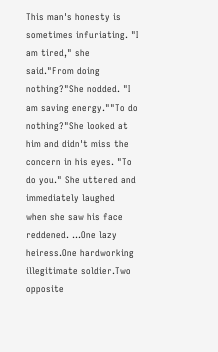This man's honesty is sometimes infuriating. "I am tired," she said."From doing nothing?"She nodded. "I am saving energy.""To do nothing?"She looked at him and didn't miss the concern in his eyes. "To do you." She uttered and immediately laughed when she saw his face reddened. ...One lazy heiress.One hardworking illegitimate soldier.Two opposite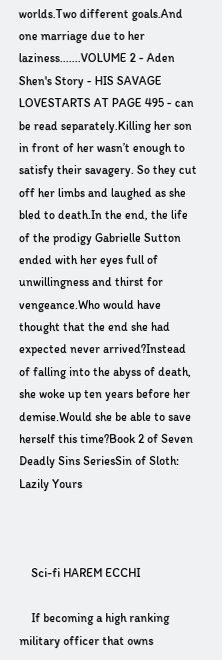worlds.Two different goals.And one marriage due to her laziness.......VOLUME 2 - Aden Shen's Story - HIS SAVAGE LOVESTARTS AT PAGE 495 - can be read separately.Killing her son in front of her wasn’t enough to satisfy their savagery. So they cut off her limbs and laughed as she bled to death.In the end, the life of the prodigy Gabrielle Sutton ended with her eyes full of unwillingness and thirst for vengeance.Who would have thought that the end she had expected never arrived?Instead of falling into the abyss of death, she woke up ten years before her demise.Would she be able to save herself this time?Book 2 of Seven Deadly Sins SeriesSin of Sloth: Lazily Yours



    Sci-fi HAREM ECCHI

    If becoming a high ranking military officer that owns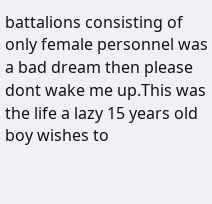battalions consisting of only female personnel was a bad dream then please dont wake me up.This was the life a lazy 15 years old boy wishes to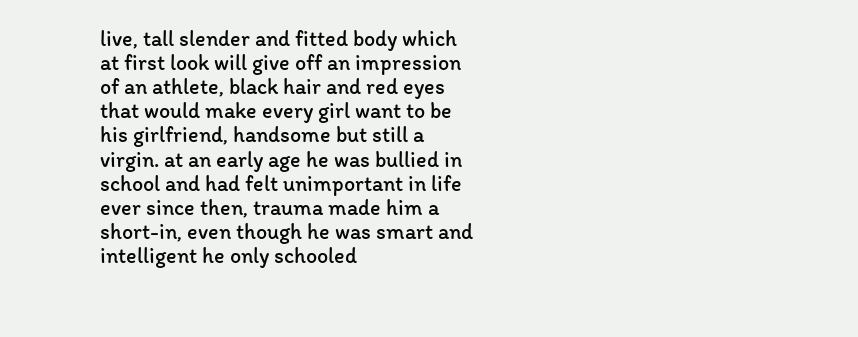live, tall slender and fitted body which at first look will give off an impression of an athlete, black hair and red eyes that would make every girl want to be his girlfriend, handsome but still a virgin. at an early age he was bullied in school and had felt unimportant in life ever since then, trauma made him a short-in, even though he was smart and intelligent he only schooled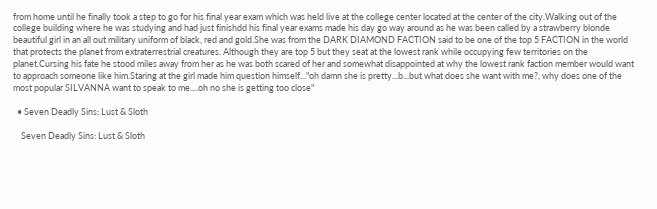from home until he finally took a step to go for his final year exam which was held live at the college center located at the center of the city.Walking out of the college building where he was studying and had just finishdd his final year exams made his day go way around as he was been called by a strawberry blonde beautiful girl in an all out military uniform of black, red and gold.She was from the DARK DIAMOND FACTION said to be one of the top 5 FACTION in the world that protects the planet from extraterrestrial creatures. Although they are top 5 but they seat at the lowest rank while occupying few territories on the planet.Cursing his fate he stood miles away from her as he was both scared of her and somewhat disappointed at why the lowest rank faction member would want to approach someone like him.Staring at the girl made him question himself..."oh damn she is pretty...b...but what does she want with me?, why does one of the most popular SILVANNA want to speak to me....oh no she is getting too close"

  • Seven Deadly Sins: Lust & Sloth

    Seven Deadly Sins: Lust & Sloth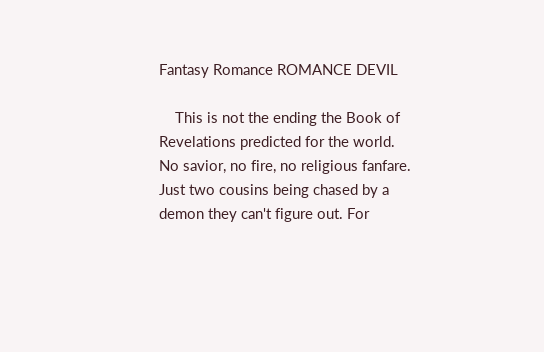Fantasy Romance ROMANCE DEVIL

    This is not the ending the Book of Revelations predicted for the world. No savior, no fire, no religious fanfare. Just two cousins being chased by a demon they can't figure out. For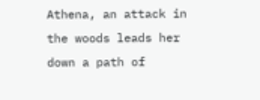Athena, an attack in the woods leads her down a path of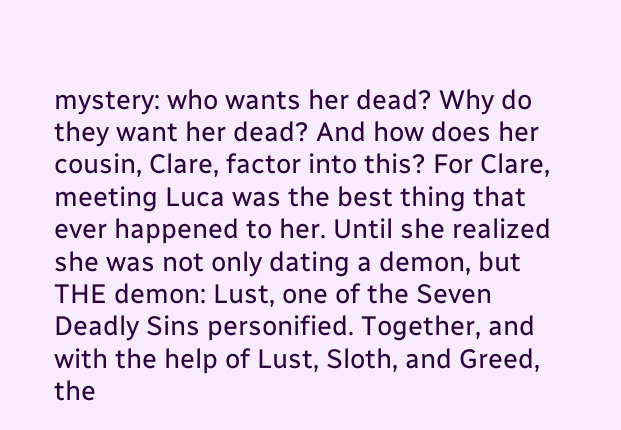mystery: who wants her dead? Why do they want her dead? And how does her cousin, Clare, factor into this? For Clare, meeting Luca was the best thing that ever happened to her. Until she realized she was not only dating a demon, but THE demon: Lust, one of the Seven Deadly Sins personified. Together, and with the help of Lust, Sloth, and Greed, the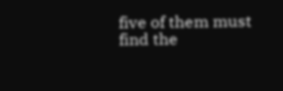five of them must find the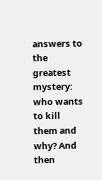answers to the greatest mystery: who wants to kill them and why? And then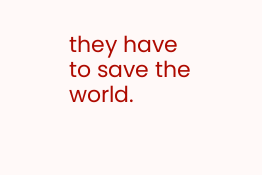they have to save the world.